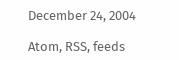December 24, 2004

Atom, RSS, feeds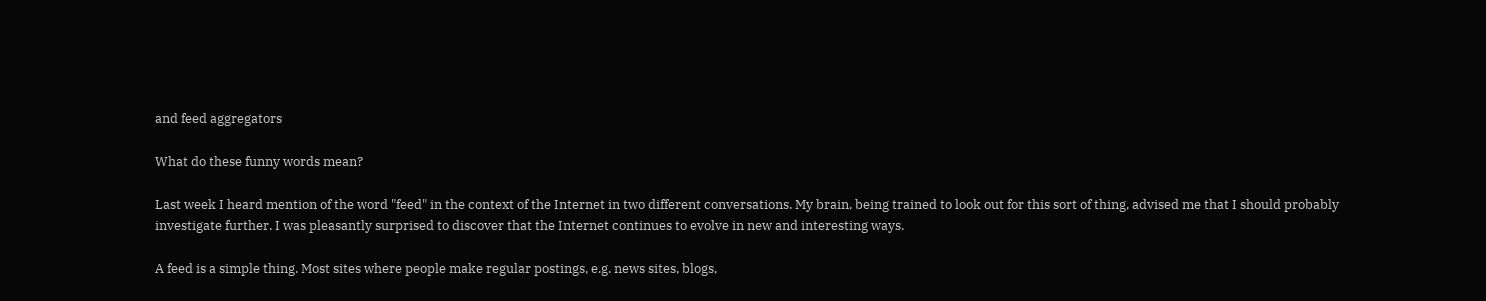and feed aggregators

What do these funny words mean?

Last week I heard mention of the word "feed" in the context of the Internet in two different conversations. My brain, being trained to look out for this sort of thing, advised me that I should probably investigate further. I was pleasantly surprised to discover that the Internet continues to evolve in new and interesting ways.

A feed is a simple thing. Most sites where people make regular postings, e.g. news sites, blogs,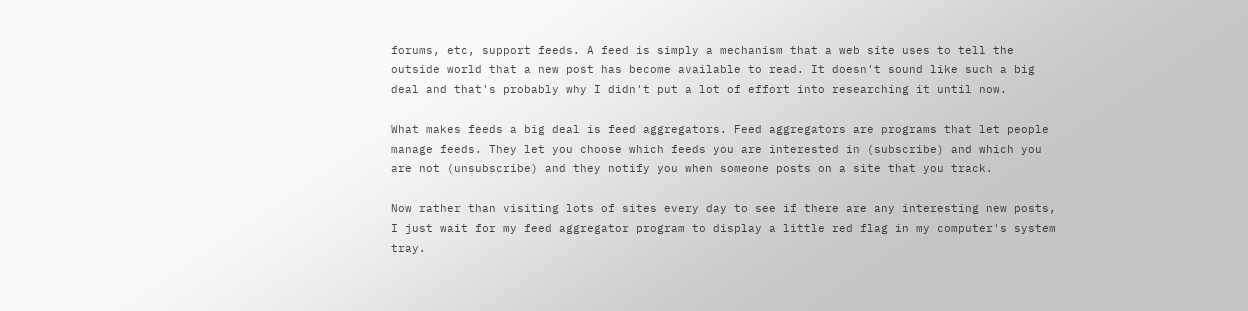forums, etc, support feeds. A feed is simply a mechanism that a web site uses to tell the outside world that a new post has become available to read. It doesn't sound like such a big deal and that's probably why I didn't put a lot of effort into researching it until now.

What makes feeds a big deal is feed aggregators. Feed aggregators are programs that let people manage feeds. They let you choose which feeds you are interested in (subscribe) and which you are not (unsubscribe) and they notify you when someone posts on a site that you track.

Now rather than visiting lots of sites every day to see if there are any interesting new posts, I just wait for my feed aggregator program to display a little red flag in my computer's system tray.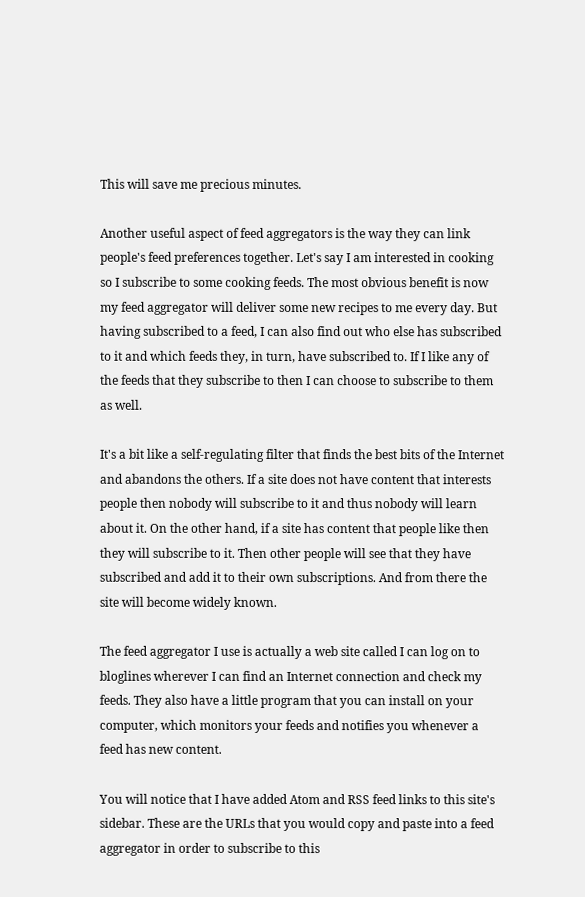This will save me precious minutes.

Another useful aspect of feed aggregators is the way they can link people's feed preferences together. Let's say I am interested in cooking so I subscribe to some cooking feeds. The most obvious benefit is now my feed aggregator will deliver some new recipes to me every day. But having subscribed to a feed, I can also find out who else has subscribed to it and which feeds they, in turn, have subscribed to. If I like any of the feeds that they subscribe to then I can choose to subscribe to them as well.

It's a bit like a self-regulating filter that finds the best bits of the Internet and abandons the others. If a site does not have content that interests people then nobody will subscribe to it and thus nobody will learn about it. On the other hand, if a site has content that people like then they will subscribe to it. Then other people will see that they have subscribed and add it to their own subscriptions. And from there the site will become widely known.

The feed aggregator I use is actually a web site called I can log on to bloglines wherever I can find an Internet connection and check my feeds. They also have a little program that you can install on your computer, which monitors your feeds and notifies you whenever a feed has new content.

You will notice that I have added Atom and RSS feed links to this site's sidebar. These are the URLs that you would copy and paste into a feed aggregator in order to subscribe to this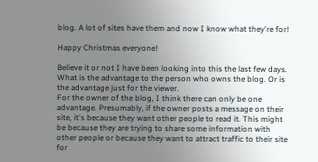blog. A lot of sites have them and now I know what they're for!

Happy Christmas everyone!

Believe it or not I have been looking into this the last few days. What is the advantage to the person who owns the blog. Or is the advantage just for the viewer.
For the owner of the blog, I think there can only be one advantage. Presumably, if the owner posts a message on their site, it's because they want other people to read it. This might be because they are trying to share some information with other people or because they want to attract traffic to their site for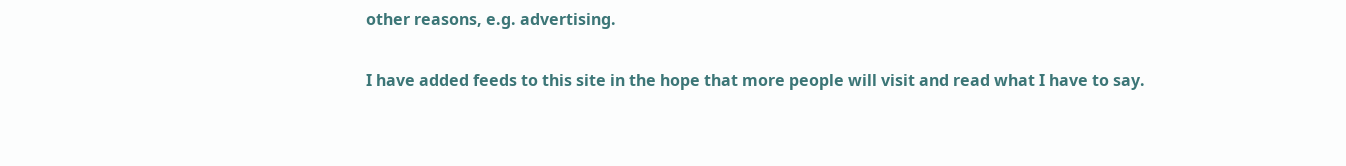other reasons, e.g. advertising.

I have added feeds to this site in the hope that more people will visit and read what I have to say.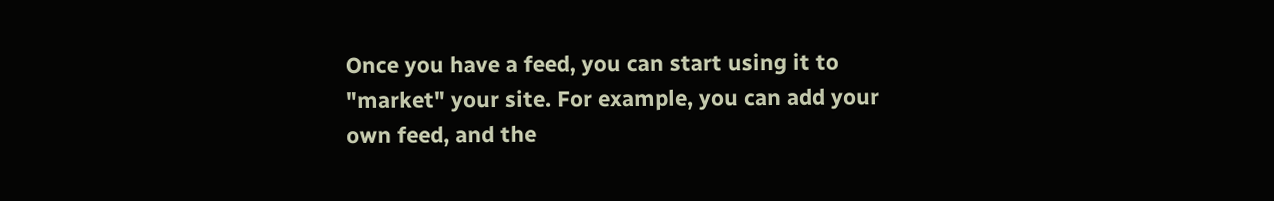Once you have a feed, you can start using it to "market" your site. For example, you can add your own feed, and the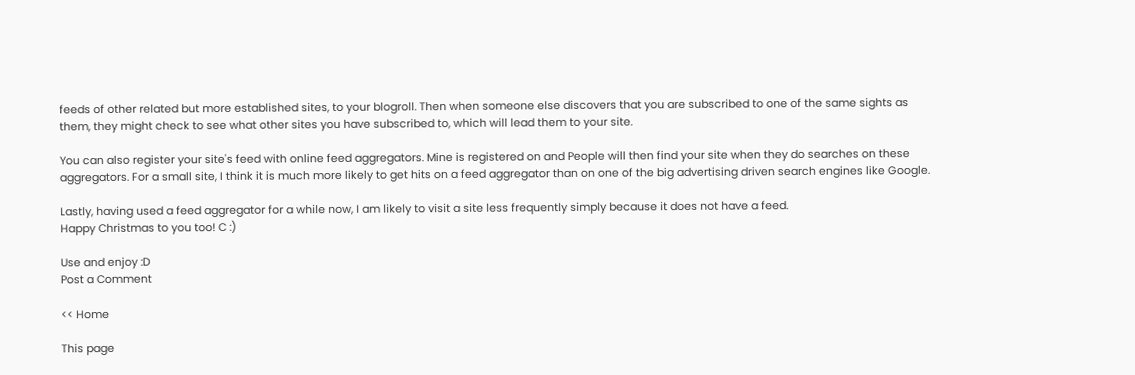feeds of other related but more established sites, to your blogroll. Then when someone else discovers that you are subscribed to one of the same sights as them, they might check to see what other sites you have subscribed to, which will lead them to your site.

You can also register your site's feed with online feed aggregators. Mine is registered on and People will then find your site when they do searches on these aggregators. For a small site, I think it is much more likely to get hits on a feed aggregator than on one of the big advertising driven search engines like Google.

Lastly, having used a feed aggregator for a while now, I am likely to visit a site less frequently simply because it does not have a feed.
Happy Christmas to you too! C :)

Use and enjoy :D
Post a Comment

<< Home

This page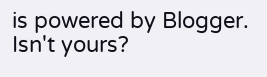is powered by Blogger. Isn't yours?